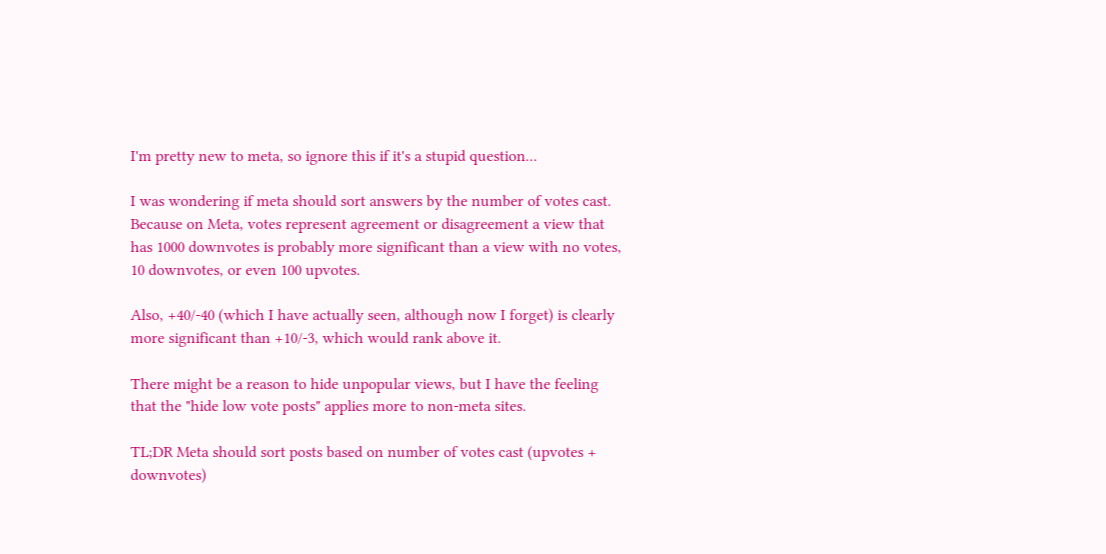I'm pretty new to meta, so ignore this if it's a stupid question...

I was wondering if meta should sort answers by the number of votes cast. Because on Meta, votes represent agreement or disagreement a view that has 1000 downvotes is probably more significant than a view with no votes, 10 downvotes, or even 100 upvotes.

Also, +40/-40 (which I have actually seen, although now I forget) is clearly more significant than +10/-3, which would rank above it.

There might be a reason to hide unpopular views, but I have the feeling that the "hide low vote posts" applies more to non-meta sites.

TL;DR Meta should sort posts based on number of votes cast (upvotes + downvotes)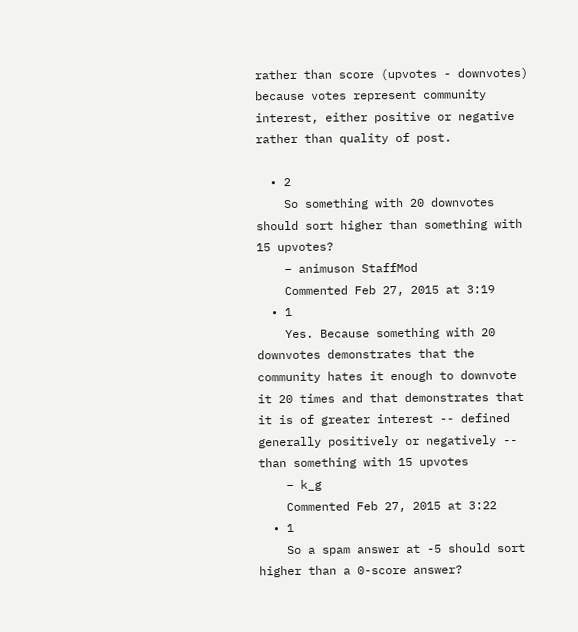rather than score (upvotes - downvotes) because votes represent community interest, either positive or negative rather than quality of post.

  • 2
    So something with 20 downvotes should sort higher than something with 15 upvotes?
    – animuson StaffMod
    Commented Feb 27, 2015 at 3:19
  • 1
    Yes. Because something with 20 downvotes demonstrates that the community hates it enough to downvote it 20 times and that demonstrates that it is of greater interest -- defined generally positively or negatively -- than something with 15 upvotes
    – k_g
    Commented Feb 27, 2015 at 3:22
  • 1
    So a spam answer at -5 should sort higher than a 0-score answer?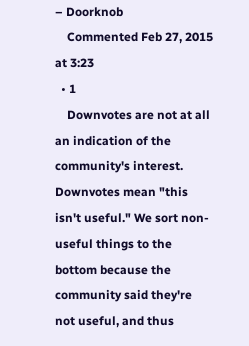– Doorknob
    Commented Feb 27, 2015 at 3:23
  • 1
    Downvotes are not at all an indication of the community's interest. Downvotes mean "this isn't useful." We sort non-useful things to the bottom because the community said they're not useful, and thus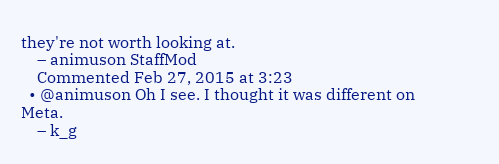they're not worth looking at.
    – animuson StaffMod
    Commented Feb 27, 2015 at 3:23
  • @animuson Oh I see. I thought it was different on Meta.
    – k_g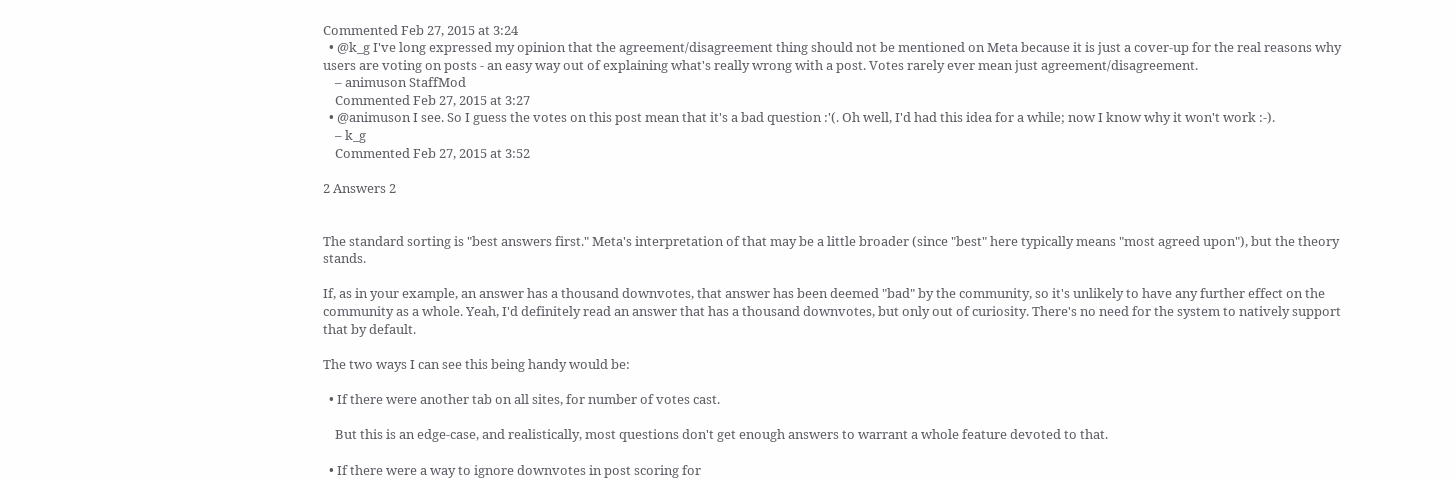Commented Feb 27, 2015 at 3:24
  • @k_g I've long expressed my opinion that the agreement/disagreement thing should not be mentioned on Meta because it is just a cover-up for the real reasons why users are voting on posts - an easy way out of explaining what's really wrong with a post. Votes rarely ever mean just agreement/disagreement.
    – animuson StaffMod
    Commented Feb 27, 2015 at 3:27
  • @animuson I see. So I guess the votes on this post mean that it's a bad question :'(. Oh well, I'd had this idea for a while; now I know why it won't work :-).
    – k_g
    Commented Feb 27, 2015 at 3:52

2 Answers 2


The standard sorting is "best answers first." Meta's interpretation of that may be a little broader (since "best" here typically means "most agreed upon"), but the theory stands.

If, as in your example, an answer has a thousand downvotes, that answer has been deemed "bad" by the community, so it's unlikely to have any further effect on the community as a whole. Yeah, I'd definitely read an answer that has a thousand downvotes, but only out of curiosity. There's no need for the system to natively support that by default.

The two ways I can see this being handy would be:

  • If there were another tab on all sites, for number of votes cast.

    But this is an edge-case, and realistically, most questions don't get enough answers to warrant a whole feature devoted to that.

  • If there were a way to ignore downvotes in post scoring for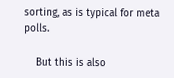sorting, as is typical for meta polls.

    But this is also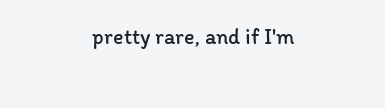pretty rare, and if I'm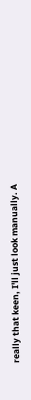really that keen, I'll just look manually. A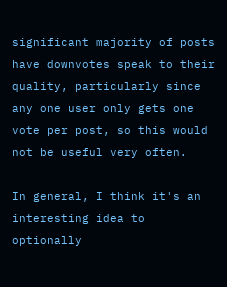significant majority of posts have downvotes speak to their quality, particularly since any one user only gets one vote per post, so this would not be useful very often.

In general, I think it's an interesting idea to optionally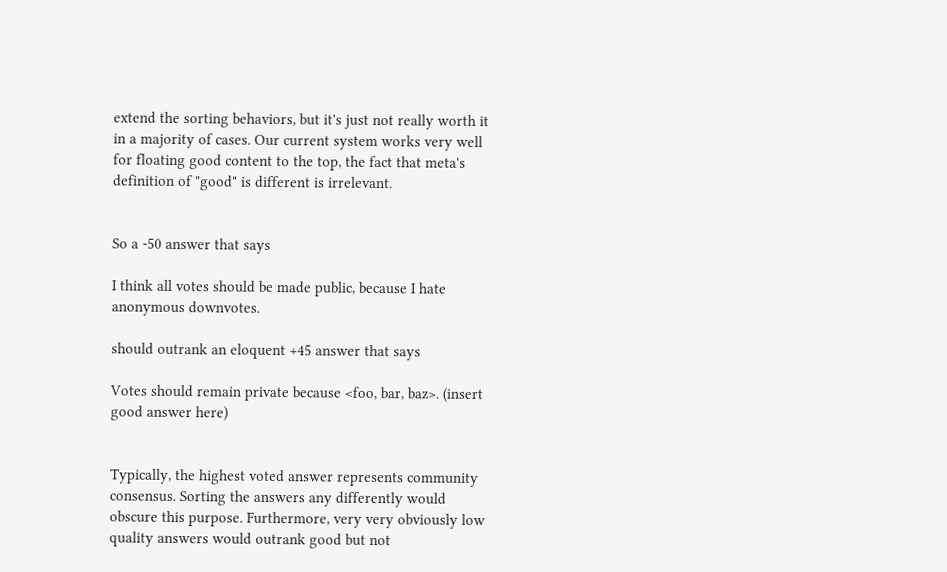extend the sorting behaviors, but it's just not really worth it in a majority of cases. Our current system works very well for floating good content to the top, the fact that meta's definition of "good" is different is irrelevant.


So a -50 answer that says

I think all votes should be made public, because I hate anonymous downvotes.

should outrank an eloquent +45 answer that says

Votes should remain private because <foo, bar, baz>. (insert good answer here)


Typically, the highest voted answer represents community consensus. Sorting the answers any differently would obscure this purpose. Furthermore, very very obviously low quality answers would outrank good but not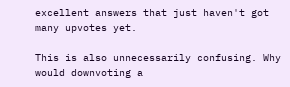excellent answers that just haven't got many upvotes yet.

This is also unnecessarily confusing. Why would downvoting a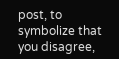post, to symbolize that you disagree,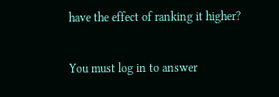have the effect of ranking it higher?

You must log in to answer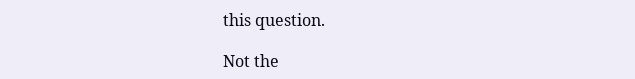this question.

Not the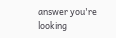answer you're looking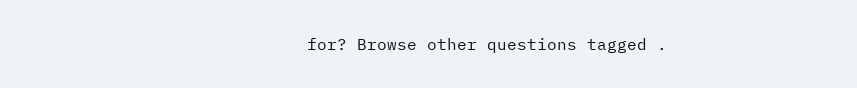for? Browse other questions tagged .